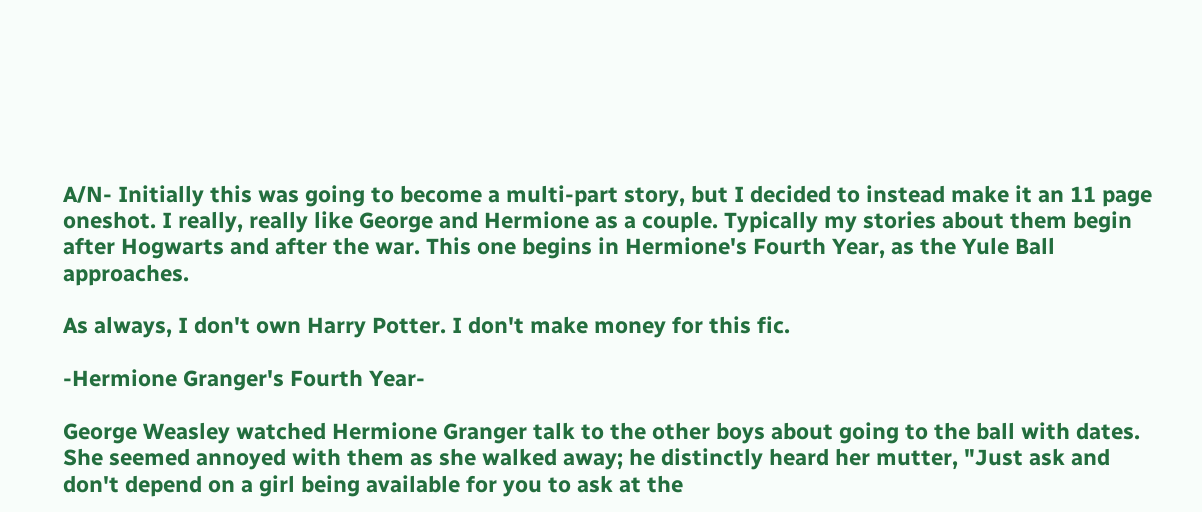A/N- Initially this was going to become a multi-part story, but I decided to instead make it an 11 page oneshot. I really, really like George and Hermione as a couple. Typically my stories about them begin after Hogwarts and after the war. This one begins in Hermione's Fourth Year, as the Yule Ball approaches.

As always, I don't own Harry Potter. I don't make money for this fic.

-Hermione Granger's Fourth Year-

George Weasley watched Hermione Granger talk to the other boys about going to the ball with dates. She seemed annoyed with them as she walked away; he distinctly heard her mutter, "Just ask and don't depend on a girl being available for you to ask at the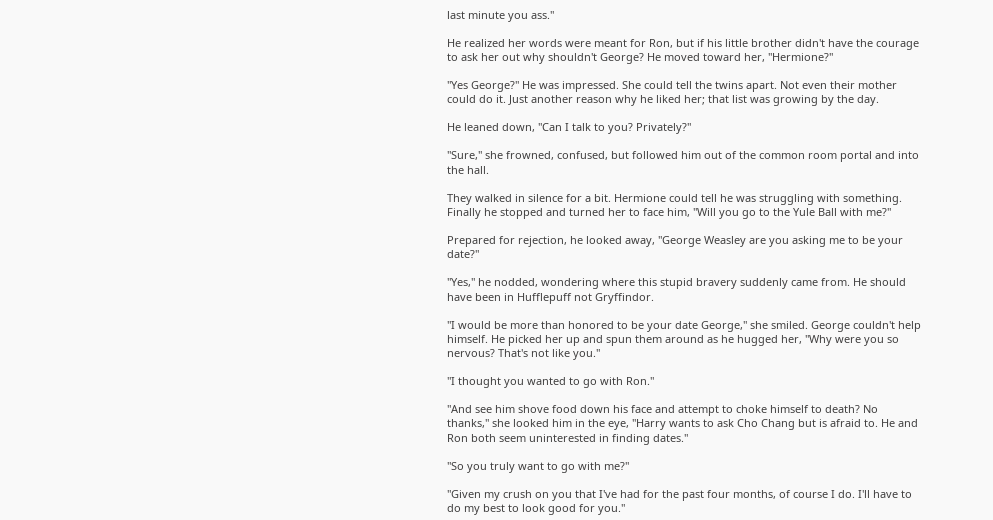last minute you ass."

He realized her words were meant for Ron, but if his little brother didn't have the courage to ask her out why shouldn't George? He moved toward her, "Hermione?"

"Yes George?" He was impressed. She could tell the twins apart. Not even their mother could do it. Just another reason why he liked her; that list was growing by the day.

He leaned down, "Can I talk to you? Privately?"

"Sure," she frowned, confused, but followed him out of the common room portal and into the hall.

They walked in silence for a bit. Hermione could tell he was struggling with something. Finally he stopped and turned her to face him, "Will you go to the Yule Ball with me?"

Prepared for rejection, he looked away, "George Weasley are you asking me to be your date?"

"Yes," he nodded, wondering where this stupid bravery suddenly came from. He should have been in Hufflepuff not Gryffindor.

"I would be more than honored to be your date George," she smiled. George couldn't help himself. He picked her up and spun them around as he hugged her, "Why were you so nervous? That's not like you."

"I thought you wanted to go with Ron."

"And see him shove food down his face and attempt to choke himself to death? No thanks," she looked him in the eye, "Harry wants to ask Cho Chang but is afraid to. He and Ron both seem uninterested in finding dates."

"So you truly want to go with me?"

"Given my crush on you that I've had for the past four months, of course I do. I'll have to do my best to look good for you."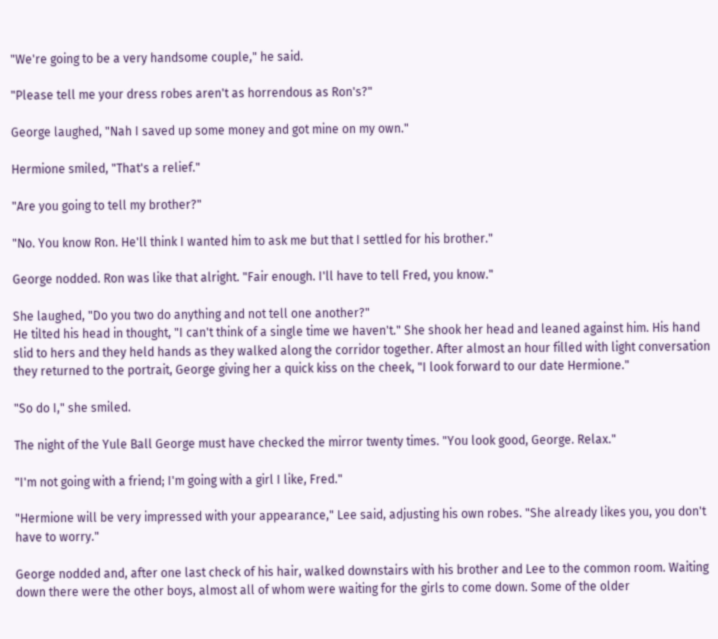"We're going to be a very handsome couple," he said.

"Please tell me your dress robes aren't as horrendous as Ron's?"

George laughed, "Nah I saved up some money and got mine on my own."

Hermione smiled, "That's a relief."

"Are you going to tell my brother?"

"No. You know Ron. He'll think I wanted him to ask me but that I settled for his brother."

George nodded. Ron was like that alright. "Fair enough. I'll have to tell Fred, you know."

She laughed, "Do you two do anything and not tell one another?"
He tilted his head in thought, "I can't think of a single time we haven't." She shook her head and leaned against him. His hand slid to hers and they held hands as they walked along the corridor together. After almost an hour filled with light conversation they returned to the portrait, George giving her a quick kiss on the cheek, "I look forward to our date Hermione."

"So do I," she smiled.

The night of the Yule Ball George must have checked the mirror twenty times. "You look good, George. Relax."

"I'm not going with a friend; I'm going with a girl I like, Fred."

"Hermione will be very impressed with your appearance," Lee said, adjusting his own robes. "She already likes you, you don't have to worry."

George nodded and, after one last check of his hair, walked downstairs with his brother and Lee to the common room. Waiting down there were the other boys, almost all of whom were waiting for the girls to come down. Some of the older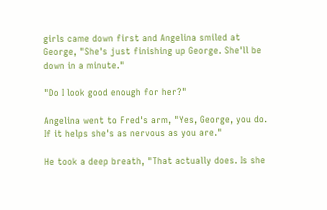girls came down first and Angelina smiled at George, "She's just finishing up George. She'll be down in a minute."

"Do I look good enough for her?"

Angelina went to Fred's arm, "Yes, George, you do. If it helps she's as nervous as you are."

He took a deep breath, "That actually does. Is she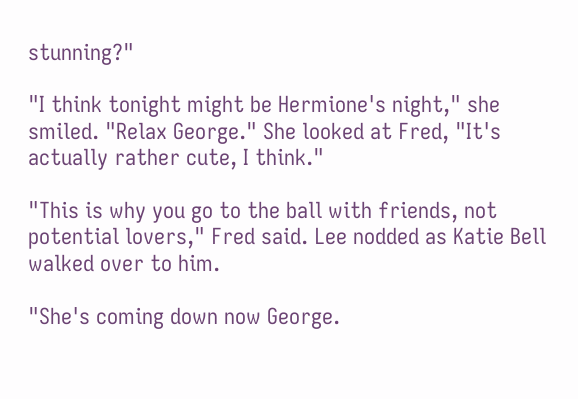stunning?"

"I think tonight might be Hermione's night," she smiled. "Relax George." She looked at Fred, "It's actually rather cute, I think."

"This is why you go to the ball with friends, not potential lovers," Fred said. Lee nodded as Katie Bell walked over to him.

"She's coming down now George.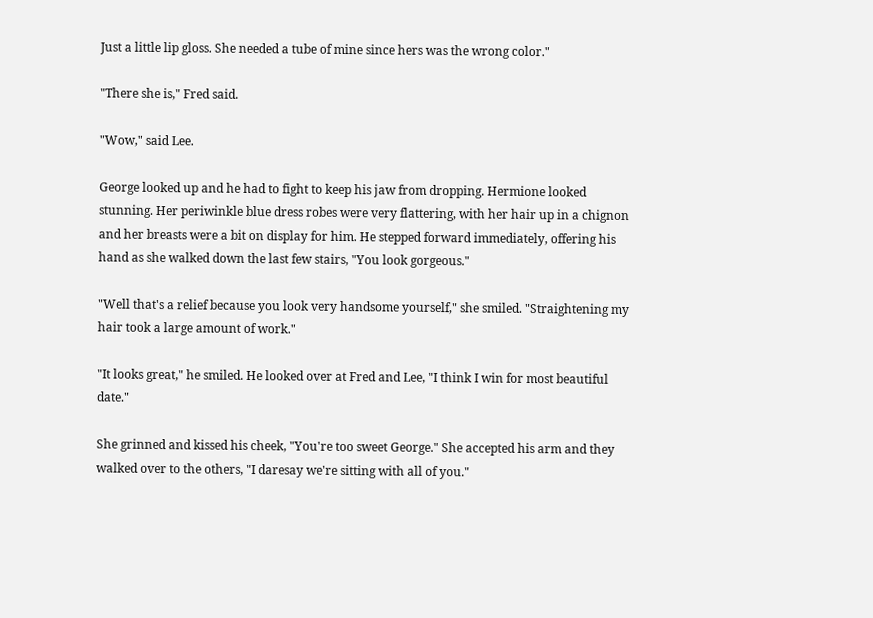Just a little lip gloss. She needed a tube of mine since hers was the wrong color."

"There she is," Fred said.

"Wow," said Lee.

George looked up and he had to fight to keep his jaw from dropping. Hermione looked stunning. Her periwinkle blue dress robes were very flattering, with her hair up in a chignon and her breasts were a bit on display for him. He stepped forward immediately, offering his hand as she walked down the last few stairs, "You look gorgeous."

"Well that's a relief because you look very handsome yourself," she smiled. "Straightening my hair took a large amount of work."

"It looks great," he smiled. He looked over at Fred and Lee, "I think I win for most beautiful date."

She grinned and kissed his cheek, "You're too sweet George." She accepted his arm and they walked over to the others, "I daresay we're sitting with all of you."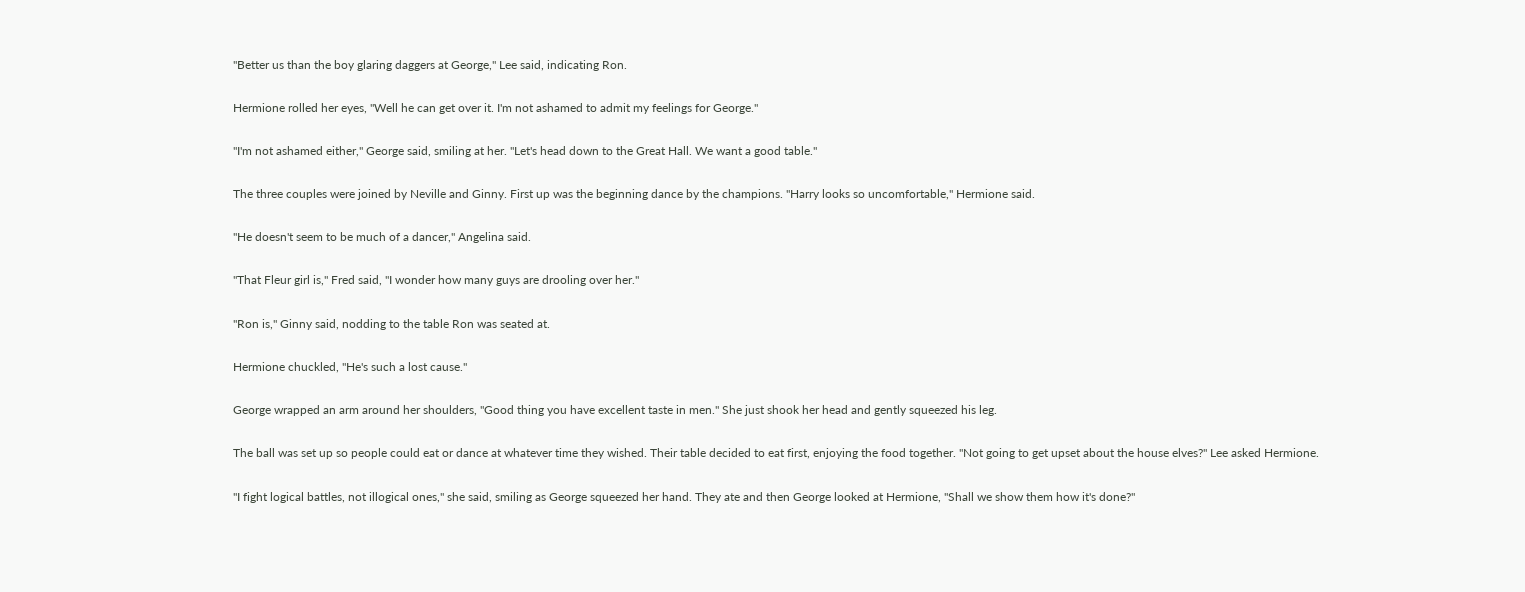"Better us than the boy glaring daggers at George," Lee said, indicating Ron.

Hermione rolled her eyes, "Well he can get over it. I'm not ashamed to admit my feelings for George."

"I'm not ashamed either," George said, smiling at her. "Let's head down to the Great Hall. We want a good table."

The three couples were joined by Neville and Ginny. First up was the beginning dance by the champions. "Harry looks so uncomfortable," Hermione said.

"He doesn't seem to be much of a dancer," Angelina said.

"That Fleur girl is," Fred said, "I wonder how many guys are drooling over her."

"Ron is," Ginny said, nodding to the table Ron was seated at.

Hermione chuckled, "He's such a lost cause."

George wrapped an arm around her shoulders, "Good thing you have excellent taste in men." She just shook her head and gently squeezed his leg.

The ball was set up so people could eat or dance at whatever time they wished. Their table decided to eat first, enjoying the food together. "Not going to get upset about the house elves?" Lee asked Hermione.

"I fight logical battles, not illogical ones," she said, smiling as George squeezed her hand. They ate and then George looked at Hermione, "Shall we show them how it's done?"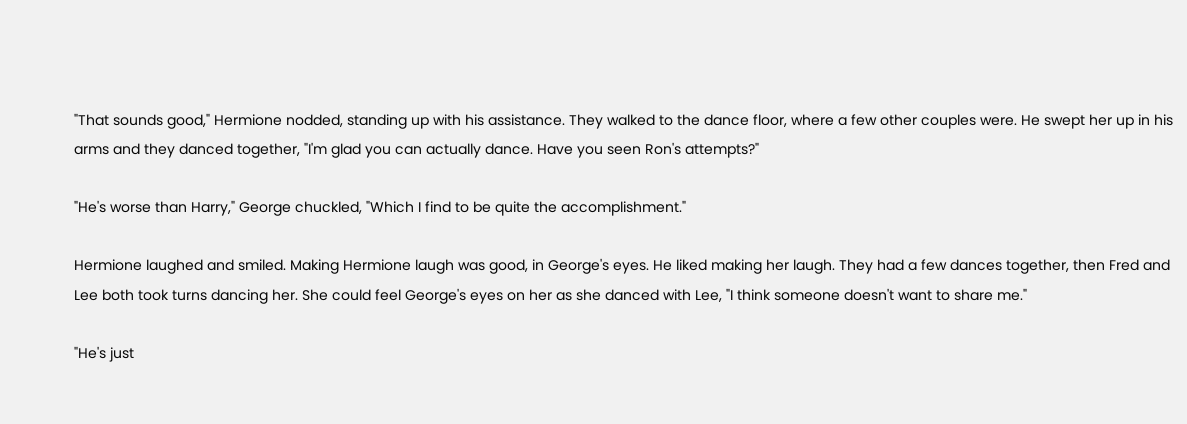"That sounds good," Hermione nodded, standing up with his assistance. They walked to the dance floor, where a few other couples were. He swept her up in his arms and they danced together, "I'm glad you can actually dance. Have you seen Ron's attempts?"

"He's worse than Harry," George chuckled, "Which I find to be quite the accomplishment."

Hermione laughed and smiled. Making Hermione laugh was good, in George's eyes. He liked making her laugh. They had a few dances together, then Fred and Lee both took turns dancing her. She could feel George's eyes on her as she danced with Lee, "I think someone doesn't want to share me."

"He's just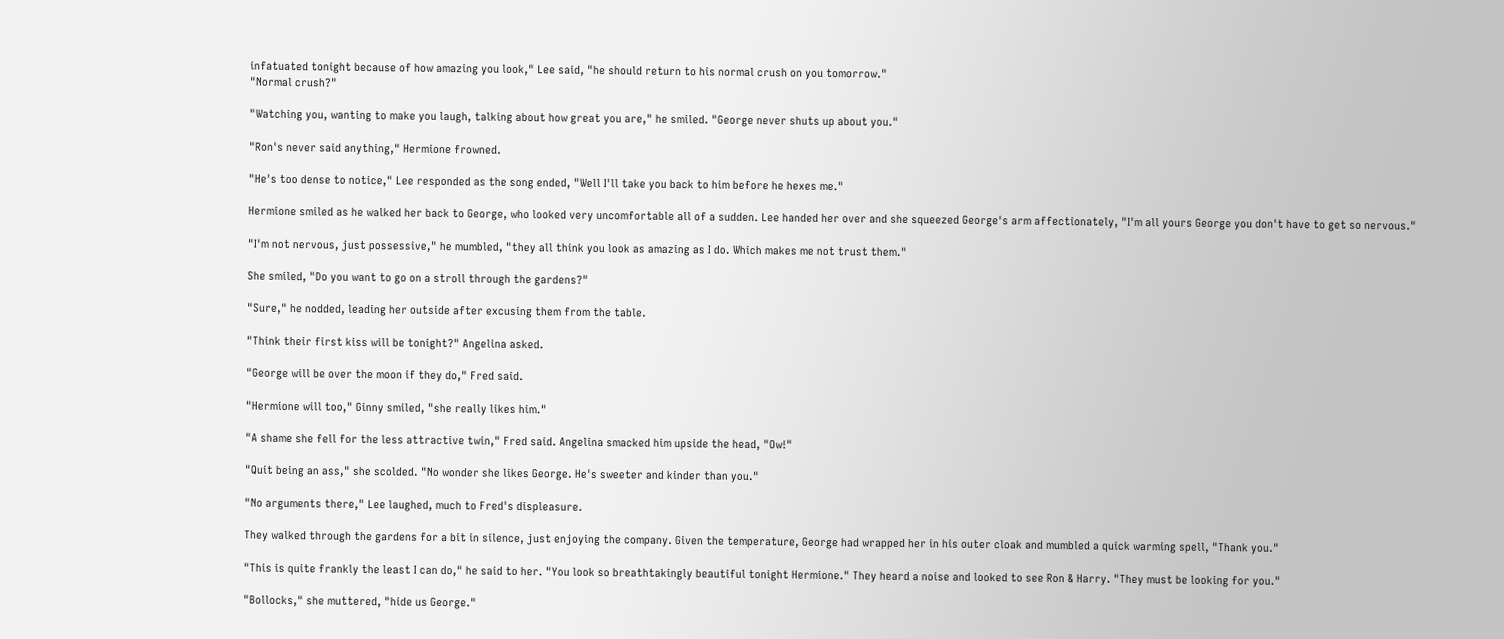infatuated tonight because of how amazing you look," Lee said, "he should return to his normal crush on you tomorrow."
"Normal crush?"

"Watching you, wanting to make you laugh, talking about how great you are," he smiled. "George never shuts up about you."

"Ron's never said anything," Hermione frowned.

"He's too dense to notice," Lee responded as the song ended, "Well I'll take you back to him before he hexes me."

Hermione smiled as he walked her back to George, who looked very uncomfortable all of a sudden. Lee handed her over and she squeezed George's arm affectionately, "I'm all yours George you don't have to get so nervous."

"I'm not nervous, just possessive," he mumbled, "they all think you look as amazing as I do. Which makes me not trust them."

She smiled, "Do you want to go on a stroll through the gardens?"

"Sure," he nodded, leading her outside after excusing them from the table.

"Think their first kiss will be tonight?" Angelina asked.

"George will be over the moon if they do," Fred said.

"Hermione will too," Ginny smiled, "she really likes him."

"A shame she fell for the less attractive twin," Fred said. Angelina smacked him upside the head, "Ow!"

"Quit being an ass," she scolded. "No wonder she likes George. He's sweeter and kinder than you."

"No arguments there," Lee laughed, much to Fred's displeasure.

They walked through the gardens for a bit in silence, just enjoying the company. Given the temperature, George had wrapped her in his outer cloak and mumbled a quick warming spell, "Thank you."

"This is quite frankly the least I can do," he said to her. "You look so breathtakingly beautiful tonight Hermione." They heard a noise and looked to see Ron & Harry. "They must be looking for you."

"Bollocks," she muttered, "hide us George."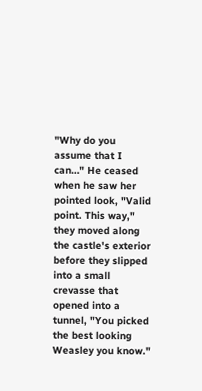"Why do you assume that I can…" He ceased when he saw her pointed look, "Valid point. This way," they moved along the castle's exterior before they slipped into a small crevasse that opened into a tunnel, "You picked the best looking Weasley you know."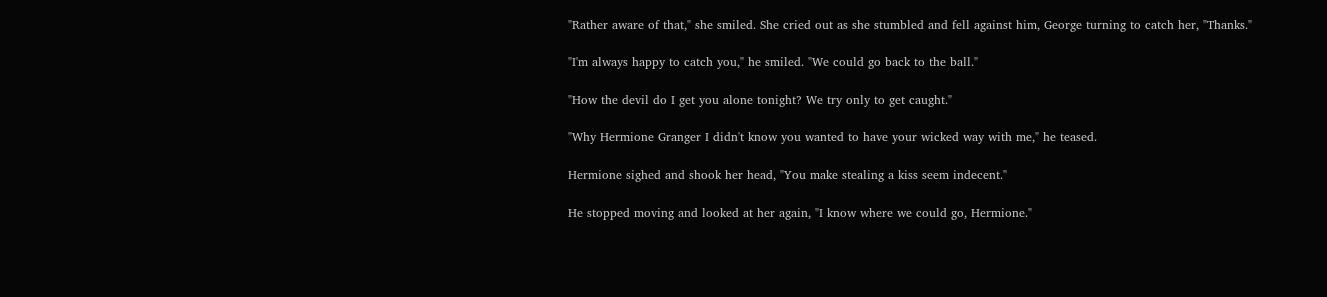"Rather aware of that," she smiled. She cried out as she stumbled and fell against him, George turning to catch her, "Thanks."

"I'm always happy to catch you," he smiled. "We could go back to the ball."

"How the devil do I get you alone tonight? We try only to get caught."

"Why Hermione Granger I didn't know you wanted to have your wicked way with me," he teased.

Hermione sighed and shook her head, "You make stealing a kiss seem indecent."

He stopped moving and looked at her again, "I know where we could go, Hermione."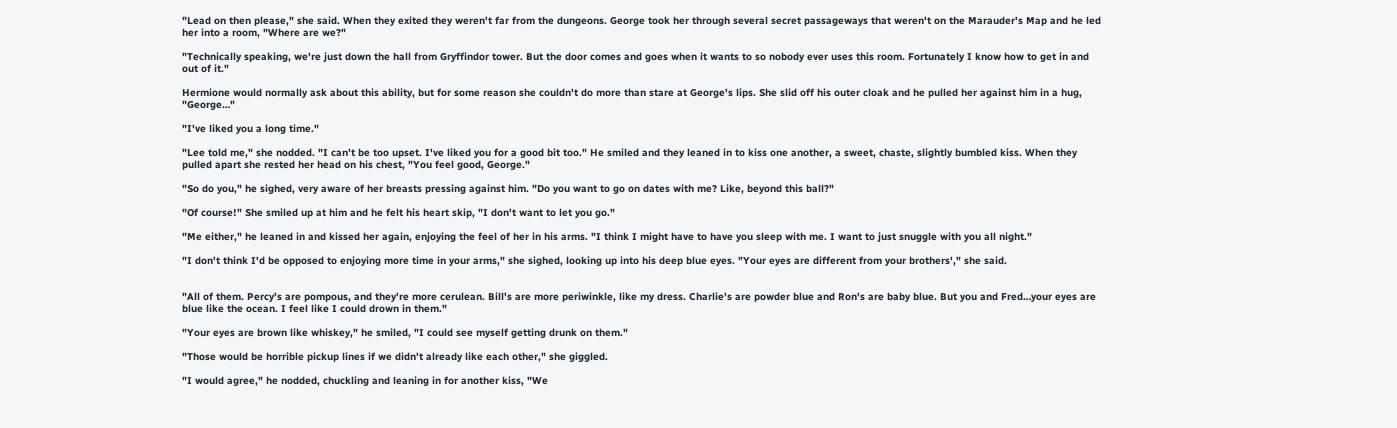"Lead on then please," she said. When they exited they weren't far from the dungeons. George took her through several secret passageways that weren't on the Marauder's Map and he led her into a room, "Where are we?"

"Technically speaking, we're just down the hall from Gryffindor tower. But the door comes and goes when it wants to so nobody ever uses this room. Fortunately I know how to get in and out of it."

Hermione would normally ask about this ability, but for some reason she couldn't do more than stare at George's lips. She slid off his outer cloak and he pulled her against him in a hug, "George…"

"I've liked you a long time."

"Lee told me," she nodded. "I can't be too upset. I've liked you for a good bit too." He smiled and they leaned in to kiss one another, a sweet, chaste, slightly bumbled kiss. When they pulled apart she rested her head on his chest, "You feel good, George."

"So do you," he sighed, very aware of her breasts pressing against him. "Do you want to go on dates with me? Like, beyond this ball?"

"Of course!" She smiled up at him and he felt his heart skip, "I don't want to let you go."

"Me either," he leaned in and kissed her again, enjoying the feel of her in his arms. "I think I might have to have you sleep with me. I want to just snuggle with you all night."

"I don't think I'd be opposed to enjoying more time in your arms," she sighed, looking up into his deep blue eyes. "Your eyes are different from your brothers'," she said.


"All of them. Percy's are pompous, and they're more cerulean. Bill's are more periwinkle, like my dress. Charlie's are powder blue and Ron's are baby blue. But you and Fred…your eyes are blue like the ocean. I feel like I could drown in them."

"Your eyes are brown like whiskey," he smiled, "I could see myself getting drunk on them."

"Those would be horrible pickup lines if we didn't already like each other," she giggled.

"I would agree," he nodded, chuckling and leaning in for another kiss, "We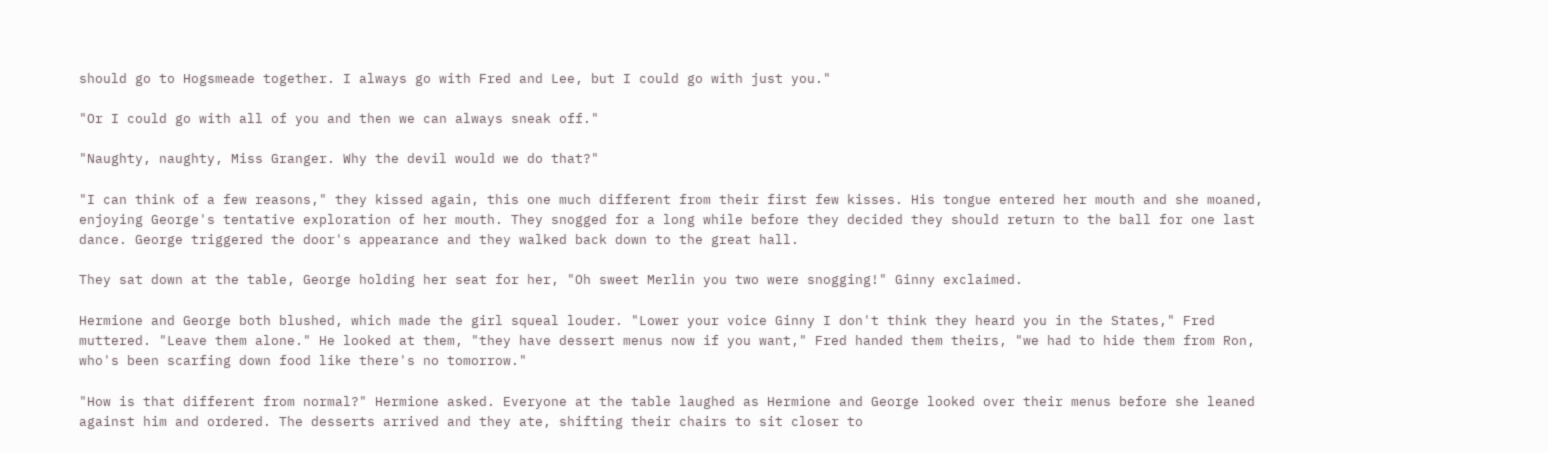should go to Hogsmeade together. I always go with Fred and Lee, but I could go with just you."

"Or I could go with all of you and then we can always sneak off."

"Naughty, naughty, Miss Granger. Why the devil would we do that?"

"I can think of a few reasons," they kissed again, this one much different from their first few kisses. His tongue entered her mouth and she moaned, enjoying George's tentative exploration of her mouth. They snogged for a long while before they decided they should return to the ball for one last dance. George triggered the door's appearance and they walked back down to the great hall.

They sat down at the table, George holding her seat for her, "Oh sweet Merlin you two were snogging!" Ginny exclaimed.

Hermione and George both blushed, which made the girl squeal louder. "Lower your voice Ginny I don't think they heard you in the States," Fred muttered. "Leave them alone." He looked at them, "they have dessert menus now if you want," Fred handed them theirs, "we had to hide them from Ron, who's been scarfing down food like there's no tomorrow."

"How is that different from normal?" Hermione asked. Everyone at the table laughed as Hermione and George looked over their menus before she leaned against him and ordered. The desserts arrived and they ate, shifting their chairs to sit closer to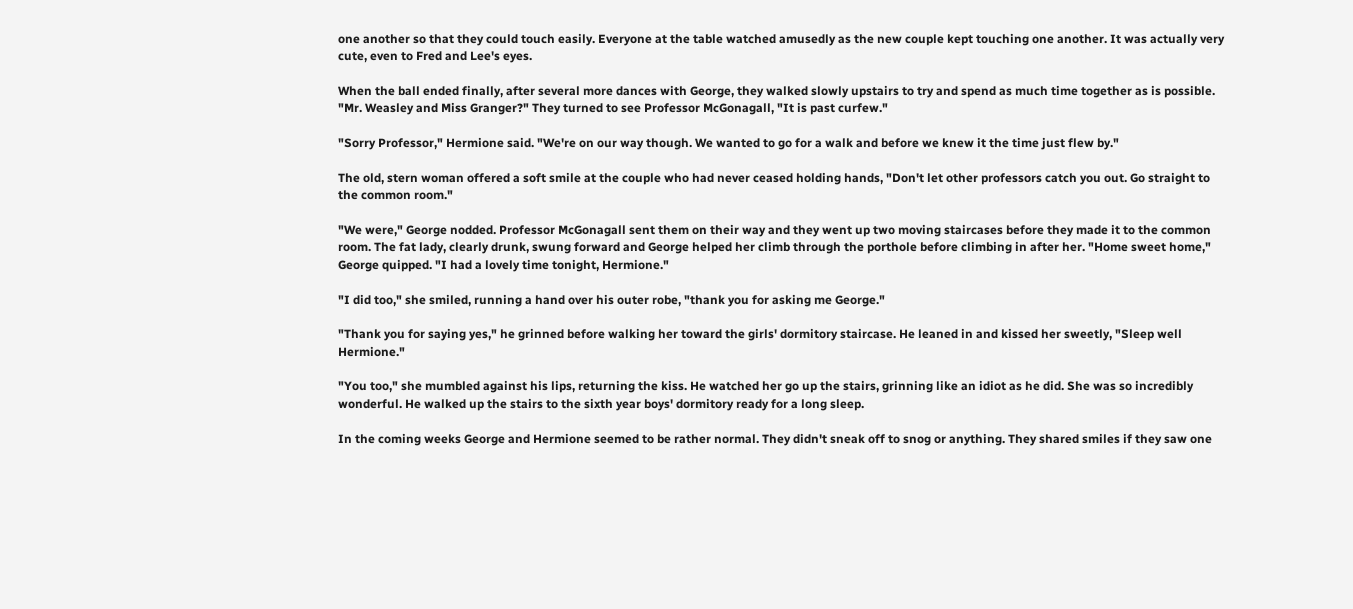one another so that they could touch easily. Everyone at the table watched amusedly as the new couple kept touching one another. It was actually very cute, even to Fred and Lee's eyes.

When the ball ended finally, after several more dances with George, they walked slowly upstairs to try and spend as much time together as is possible. "Mr. Weasley and Miss Granger?" They turned to see Professor McGonagall, "It is past curfew."

"Sorry Professor," Hermione said. "We're on our way though. We wanted to go for a walk and before we knew it the time just flew by."

The old, stern woman offered a soft smile at the couple who had never ceased holding hands, "Don't let other professors catch you out. Go straight to the common room."

"We were," George nodded. Professor McGonagall sent them on their way and they went up two moving staircases before they made it to the common room. The fat lady, clearly drunk, swung forward and George helped her climb through the porthole before climbing in after her. "Home sweet home," George quipped. "I had a lovely time tonight, Hermione."

"I did too," she smiled, running a hand over his outer robe, "thank you for asking me George."

"Thank you for saying yes," he grinned before walking her toward the girls' dormitory staircase. He leaned in and kissed her sweetly, "Sleep well Hermione."

"You too," she mumbled against his lips, returning the kiss. He watched her go up the stairs, grinning like an idiot as he did. She was so incredibly wonderful. He walked up the stairs to the sixth year boys' dormitory ready for a long sleep.

In the coming weeks George and Hermione seemed to be rather normal. They didn't sneak off to snog or anything. They shared smiles if they saw one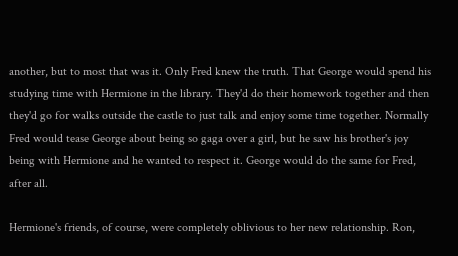another, but to most that was it. Only Fred knew the truth. That George would spend his studying time with Hermione in the library. They'd do their homework together and then they'd go for walks outside the castle to just talk and enjoy some time together. Normally Fred would tease George about being so gaga over a girl, but he saw his brother's joy being with Hermione and he wanted to respect it. George would do the same for Fred, after all.

Hermione's friends, of course, were completely oblivious to her new relationship. Ron,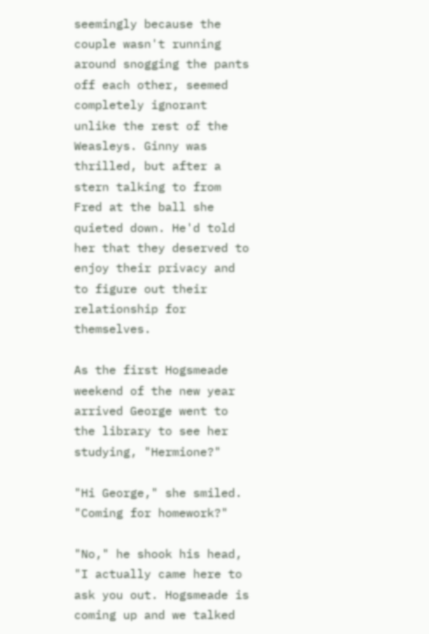seemingly because the couple wasn't running around snogging the pants off each other, seemed completely ignorant unlike the rest of the Weasleys. Ginny was thrilled, but after a stern talking to from Fred at the ball she quieted down. He'd told her that they deserved to enjoy their privacy and to figure out their relationship for themselves.

As the first Hogsmeade weekend of the new year arrived George went to the library to see her studying, "Hermione?"

"Hi George," she smiled. "Coming for homework?"

"No," he shook his head, "I actually came here to ask you out. Hogsmeade is coming up and we talked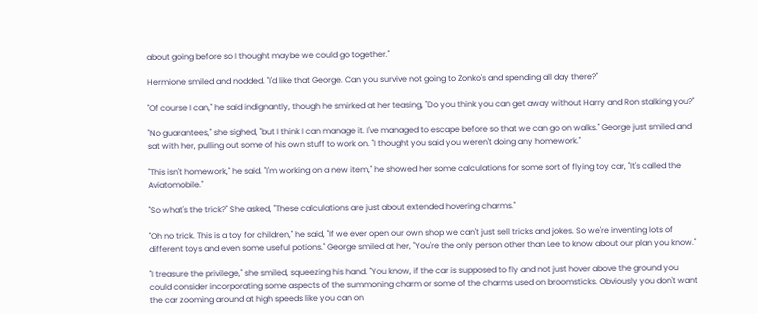about going before so I thought maybe we could go together."

Hermione smiled and nodded. "I'd like that George. Can you survive not going to Zonko's and spending all day there?"

"Of course I can," he said indignantly, though he smirked at her teasing, "Do you think you can get away without Harry and Ron stalking you?"

"No guarantees," she sighed, "but I think I can manage it. I've managed to escape before so that we can go on walks." George just smiled and sat with her, pulling out some of his own stuff to work on. "I thought you said you weren't doing any homework."

"This isn't homework," he said. "I'm working on a new item," he showed her some calculations for some sort of flying toy car, "It's called the Aviatomobile."

"So what's the trick?" She asked, "These calculations are just about extended hovering charms."

"Oh no trick. This is a toy for children," he said, "If we ever open our own shop we can't just sell tricks and jokes. So we're inventing lots of different toys and even some useful potions." George smiled at her, "You're the only person other than Lee to know about our plan you know."

"I treasure the privilege," she smiled, squeezing his hand. "You know, if the car is supposed to fly and not just hover above the ground you could consider incorporating some aspects of the summoning charm or some of the charms used on broomsticks. Obviously you don't want the car zooming around at high speeds like you can on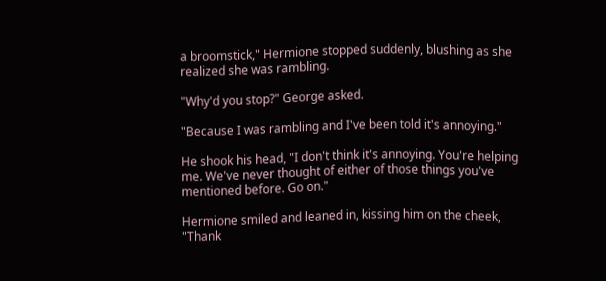a broomstick," Hermione stopped suddenly, blushing as she realized she was rambling.

"Why'd you stop?" George asked.

"Because I was rambling and I've been told it's annoying."

He shook his head, "I don't think it's annoying. You're helping me. We've never thought of either of those things you've mentioned before. Go on."

Hermione smiled and leaned in, kissing him on the cheek, "Thank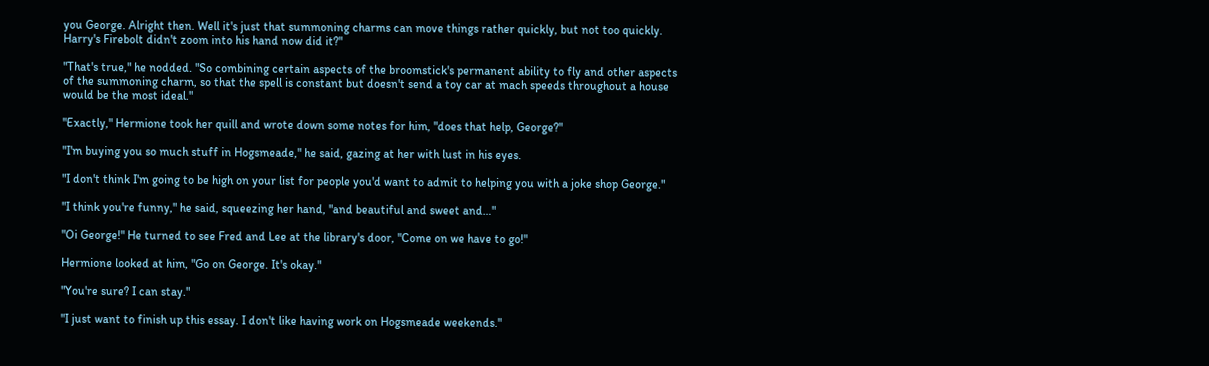you George. Alright then. Well it's just that summoning charms can move things rather quickly, but not too quickly. Harry's Firebolt didn't zoom into his hand now did it?"

"That's true," he nodded. "So combining certain aspects of the broomstick's permanent ability to fly and other aspects of the summoning charm, so that the spell is constant but doesn't send a toy car at mach speeds throughout a house would be the most ideal."

"Exactly," Hermione took her quill and wrote down some notes for him, "does that help, George?"

"I'm buying you so much stuff in Hogsmeade," he said, gazing at her with lust in his eyes.

"I don't think I'm going to be high on your list for people you'd want to admit to helping you with a joke shop George."

"I think you're funny," he said, squeezing her hand, "and beautiful and sweet and…"

"Oi George!" He turned to see Fred and Lee at the library's door, "Come on we have to go!"

Hermione looked at him, "Go on George. It's okay."

"You're sure? I can stay."

"I just want to finish up this essay. I don't like having work on Hogsmeade weekends."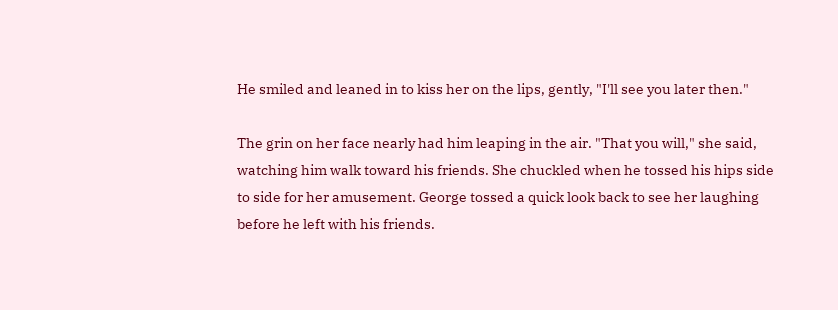He smiled and leaned in to kiss her on the lips, gently, "I'll see you later then."

The grin on her face nearly had him leaping in the air. "That you will," she said, watching him walk toward his friends. She chuckled when he tossed his hips side to side for her amusement. George tossed a quick look back to see her laughing before he left with his friends.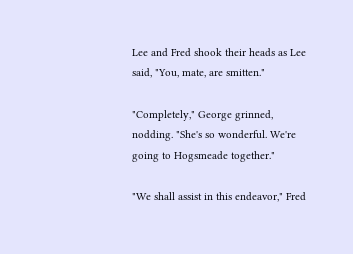Lee and Fred shook their heads as Lee said, "You, mate, are smitten."

"Completely," George grinned, nodding. "She's so wonderful. We're going to Hogsmeade together."

"We shall assist in this endeavor," Fred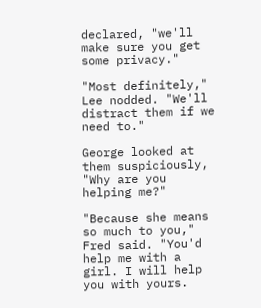declared, "we'll make sure you get some privacy."

"Most definitely," Lee nodded. "We'll distract them if we need to."

George looked at them suspiciously, "Why are you helping me?"

"Because she means so much to you," Fred said. "You'd help me with a girl. I will help you with yours.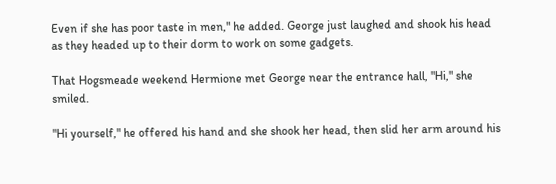Even if she has poor taste in men," he added. George just laughed and shook his head as they headed up to their dorm to work on some gadgets.

That Hogsmeade weekend Hermione met George near the entrance hall, "Hi," she smiled.

"Hi yourself," he offered his hand and she shook her head, then slid her arm around his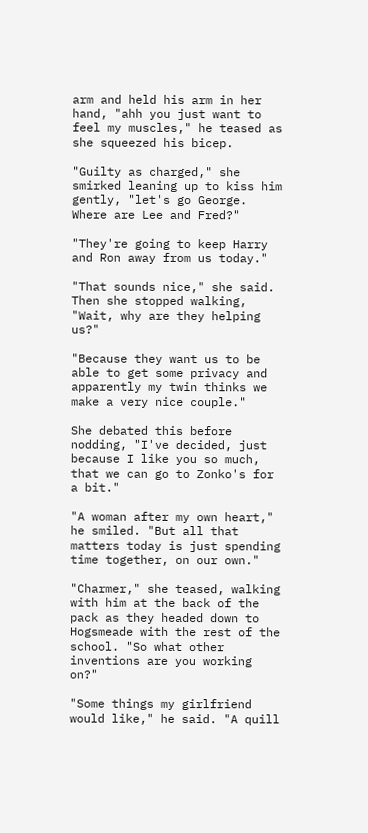arm and held his arm in her hand, "ahh you just want to feel my muscles," he teased as she squeezed his bicep.

"Guilty as charged," she smirked leaning up to kiss him gently, "let's go George. Where are Lee and Fred?"

"They're going to keep Harry and Ron away from us today."

"That sounds nice," she said. Then she stopped walking, "Wait, why are they helping us?"

"Because they want us to be able to get some privacy and apparently my twin thinks we make a very nice couple."

She debated this before nodding, "I've decided, just because I like you so much, that we can go to Zonko's for a bit."

"A woman after my own heart," he smiled. "But all that matters today is just spending time together, on our own."

"Charmer," she teased, walking with him at the back of the pack as they headed down to Hogsmeade with the rest of the school. "So what other inventions are you working on?"

"Some things my girlfriend would like," he said. "A quill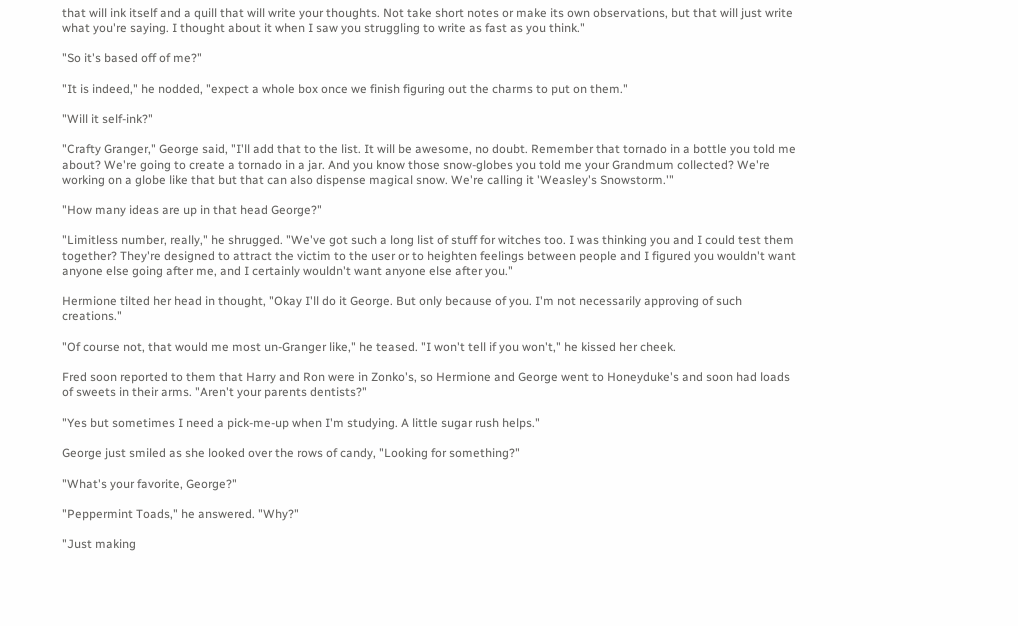that will ink itself and a quill that will write your thoughts. Not take short notes or make its own observations, but that will just write what you're saying. I thought about it when I saw you struggling to write as fast as you think."

"So it's based off of me?"

"It is indeed," he nodded, "expect a whole box once we finish figuring out the charms to put on them."

"Will it self-ink?"

"Crafty Granger," George said, "I'll add that to the list. It will be awesome, no doubt. Remember that tornado in a bottle you told me about? We're going to create a tornado in a jar. And you know those snow-globes you told me your Grandmum collected? We're working on a globe like that but that can also dispense magical snow. We're calling it 'Weasley's Snowstorm.'"

"How many ideas are up in that head George?"

"Limitless number, really," he shrugged. "We've got such a long list of stuff for witches too. I was thinking you and I could test them together? They're designed to attract the victim to the user or to heighten feelings between people and I figured you wouldn't want anyone else going after me, and I certainly wouldn't want anyone else after you."

Hermione tilted her head in thought, "Okay I'll do it George. But only because of you. I'm not necessarily approving of such creations."

"Of course not, that would me most un-Granger like," he teased. "I won't tell if you won't," he kissed her cheek.

Fred soon reported to them that Harry and Ron were in Zonko's, so Hermione and George went to Honeyduke's and soon had loads of sweets in their arms. "Aren't your parents dentists?"

"Yes but sometimes I need a pick-me-up when I'm studying. A little sugar rush helps."

George just smiled as she looked over the rows of candy, "Looking for something?"

"What's your favorite, George?"

"Peppermint Toads," he answered. "Why?"

"Just making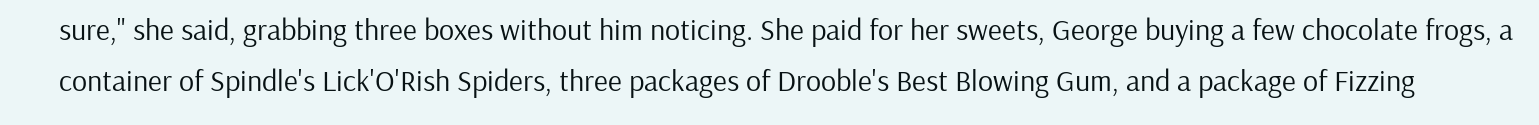sure," she said, grabbing three boxes without him noticing. She paid for her sweets, George buying a few chocolate frogs, a container of Spindle's Lick'O'Rish Spiders, three packages of Drooble's Best Blowing Gum, and a package of Fizzing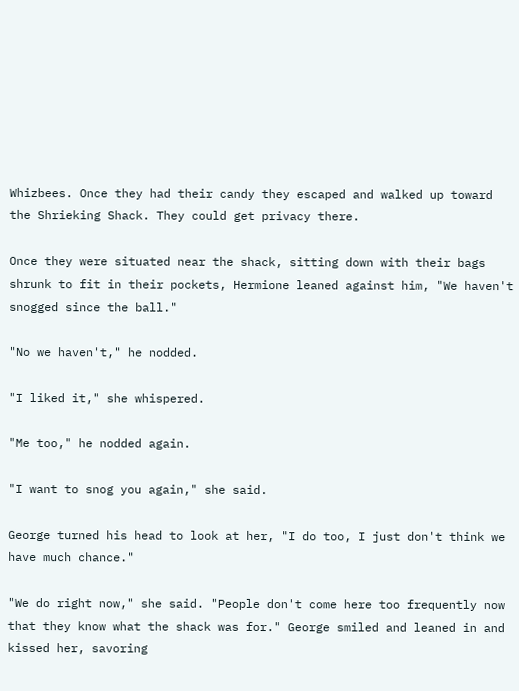Whizbees. Once they had their candy they escaped and walked up toward the Shrieking Shack. They could get privacy there.

Once they were situated near the shack, sitting down with their bags shrunk to fit in their pockets, Hermione leaned against him, "We haven't snogged since the ball."

"No we haven't," he nodded.

"I liked it," she whispered.

"Me too," he nodded again.

"I want to snog you again," she said.

George turned his head to look at her, "I do too, I just don't think we have much chance."

"We do right now," she said. "People don't come here too frequently now that they know what the shack was for." George smiled and leaned in and kissed her, savoring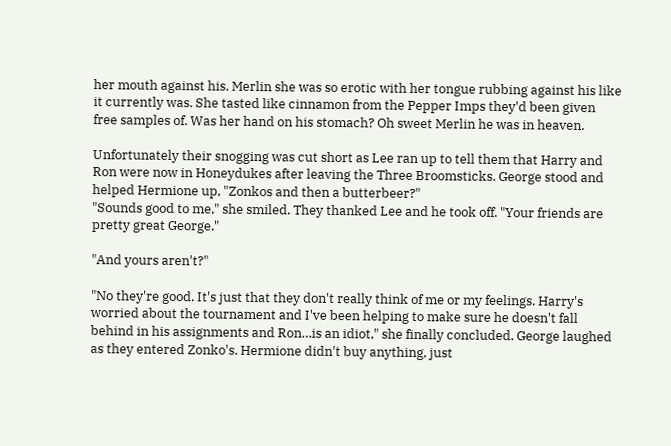her mouth against his. Merlin she was so erotic with her tongue rubbing against his like it currently was. She tasted like cinnamon from the Pepper Imps they'd been given free samples of. Was her hand on his stomach? Oh sweet Merlin he was in heaven.

Unfortunately their snogging was cut short as Lee ran up to tell them that Harry and Ron were now in Honeydukes after leaving the Three Broomsticks. George stood and helped Hermione up, "Zonkos and then a butterbeer?"
"Sounds good to me," she smiled. They thanked Lee and he took off. "Your friends are pretty great George."

"And yours aren't?"

"No they're good. It's just that they don't really think of me or my feelings. Harry's worried about the tournament and I've been helping to make sure he doesn't fall behind in his assignments and Ron…is an idiot," she finally concluded. George laughed as they entered Zonko's. Hermione didn't buy anything, just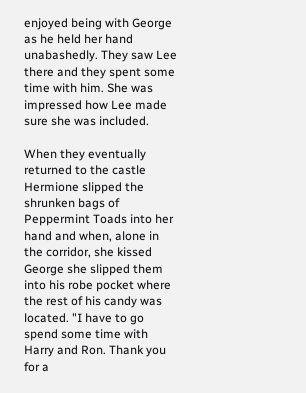enjoyed being with George as he held her hand unabashedly. They saw Lee there and they spent some time with him. She was impressed how Lee made sure she was included.

When they eventually returned to the castle Hermione slipped the shrunken bags of Peppermint Toads into her hand and when, alone in the corridor, she kissed George she slipped them into his robe pocket where the rest of his candy was located. "I have to go spend some time with Harry and Ron. Thank you for a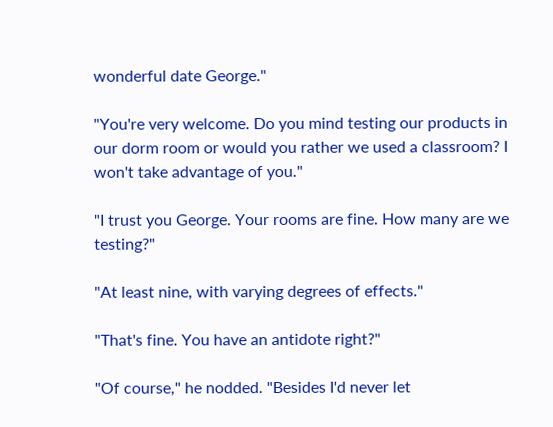wonderful date George."

"You're very welcome. Do you mind testing our products in our dorm room or would you rather we used a classroom? I won't take advantage of you."

"I trust you George. Your rooms are fine. How many are we testing?"

"At least nine, with varying degrees of effects."

"That's fine. You have an antidote right?"

"Of course," he nodded. "Besides I'd never let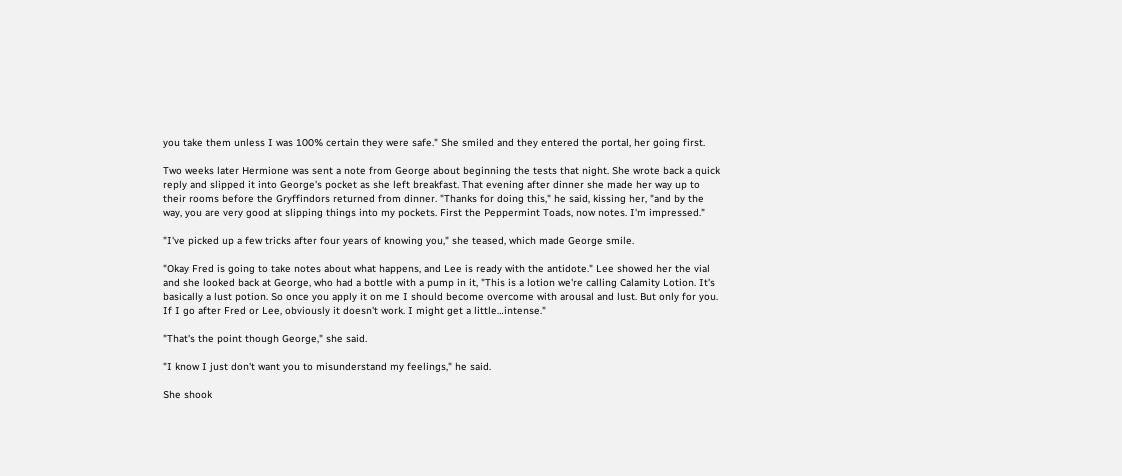you take them unless I was 100% certain they were safe." She smiled and they entered the portal, her going first.

Two weeks later Hermione was sent a note from George about beginning the tests that night. She wrote back a quick reply and slipped it into George's pocket as she left breakfast. That evening after dinner she made her way up to their rooms before the Gryffindors returned from dinner. "Thanks for doing this," he said, kissing her, "and by the way, you are very good at slipping things into my pockets. First the Peppermint Toads, now notes. I'm impressed."

"I've picked up a few tricks after four years of knowing you," she teased, which made George smile.

"Okay Fred is going to take notes about what happens, and Lee is ready with the antidote." Lee showed her the vial and she looked back at George, who had a bottle with a pump in it, "This is a lotion we're calling Calamity Lotion. It's basically a lust potion. So once you apply it on me I should become overcome with arousal and lust. But only for you. If I go after Fred or Lee, obviously it doesn't work. I might get a little…intense."

"That's the point though George," she said.

"I know I just don't want you to misunderstand my feelings," he said.

She shook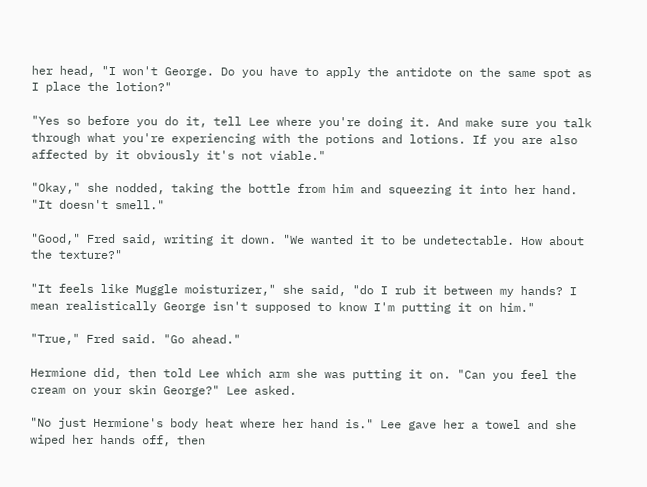her head, "I won't George. Do you have to apply the antidote on the same spot as I place the lotion?"

"Yes so before you do it, tell Lee where you're doing it. And make sure you talk through what you're experiencing with the potions and lotions. If you are also affected by it obviously it's not viable."

"Okay," she nodded, taking the bottle from him and squeezing it into her hand. "It doesn't smell."

"Good," Fred said, writing it down. "We wanted it to be undetectable. How about the texture?"

"It feels like Muggle moisturizer," she said, "do I rub it between my hands? I mean realistically George isn't supposed to know I'm putting it on him."

"True," Fred said. "Go ahead."

Hermione did, then told Lee which arm she was putting it on. "Can you feel the cream on your skin George?" Lee asked.

"No just Hermione's body heat where her hand is." Lee gave her a towel and she wiped her hands off, then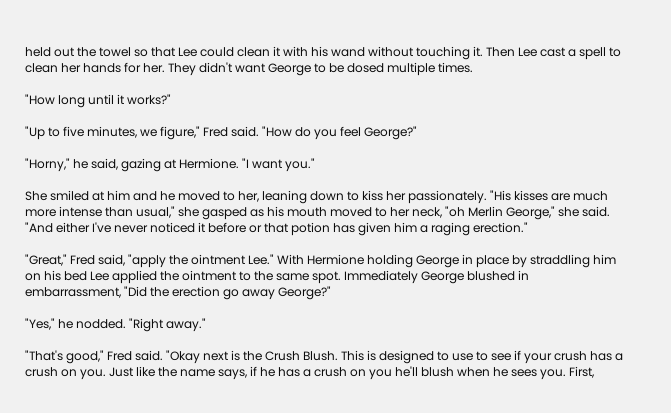held out the towel so that Lee could clean it with his wand without touching it. Then Lee cast a spell to clean her hands for her. They didn't want George to be dosed multiple times.

"How long until it works?"

"Up to five minutes, we figure," Fred said. "How do you feel George?"

"Horny," he said, gazing at Hermione. "I want you."

She smiled at him and he moved to her, leaning down to kiss her passionately. "His kisses are much more intense than usual," she gasped as his mouth moved to her neck, "oh Merlin George," she said. "And either I've never noticed it before or that potion has given him a raging erection."

"Great," Fred said, "apply the ointment Lee." With Hermione holding George in place by straddling him on his bed Lee applied the ointment to the same spot. Immediately George blushed in embarrassment, "Did the erection go away George?"

"Yes," he nodded. "Right away."

"That's good," Fred said. "Okay next is the Crush Blush. This is designed to use to see if your crush has a crush on you. Just like the name says, if he has a crush on you he'll blush when he sees you. First,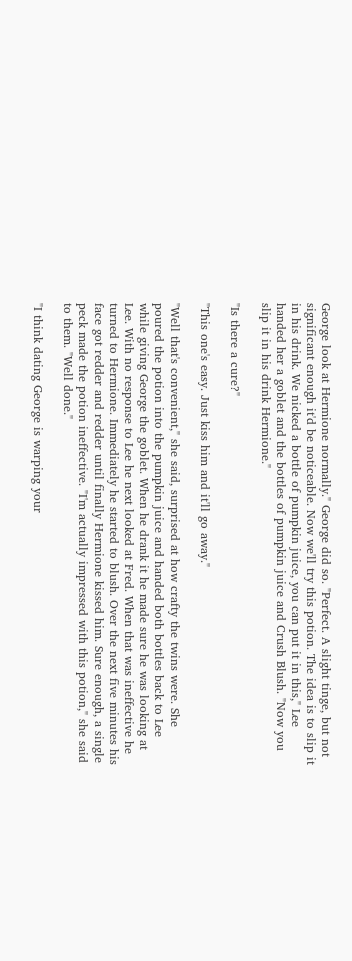George look at Hermione normally." George did so. "Perfect. A slight tinge, but not significant enough it'd be noticeable. Now we'll try this potion. The idea is to slip it in his drink. We nicked a bottle of pumpkin juice, you can put it in this," Lee handed her a goblet and the bottles of pumpkin juice and Crush Blush. "Now you slip it in his drink Hermione."

"Is there a cure?"

"This one's easy. Just kiss him and it'll go away."

"Well that's convenient," she said, surprised at how crafty the twins were. She poured the potion into the pumpkin juice and handed both bottles back to Lee while giving George the goblet. When he drank it he made sure he was looking at Lee. With no response to Lee he next looked at Fred. When that was ineffective he turned to Hermione. Immediately he started to blush. Over the next five minutes his face got redder and redder until finally Hermione kissed him. Sure enough, a single peck made the potion ineffective. "I'm actually impressed with this potion," she said to them. "Well done."

"I think dating George is warping your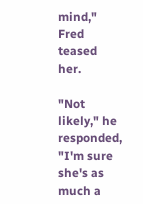mind," Fred teased her.

"Not likely," he responded, "I'm sure she's as much a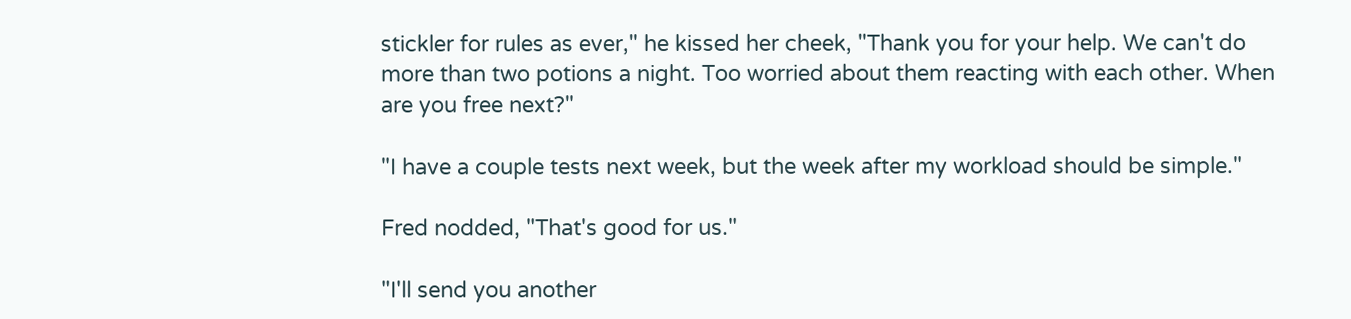stickler for rules as ever," he kissed her cheek, "Thank you for your help. We can't do more than two potions a night. Too worried about them reacting with each other. When are you free next?"

"I have a couple tests next week, but the week after my workload should be simple."

Fred nodded, "That's good for us."

"I'll send you another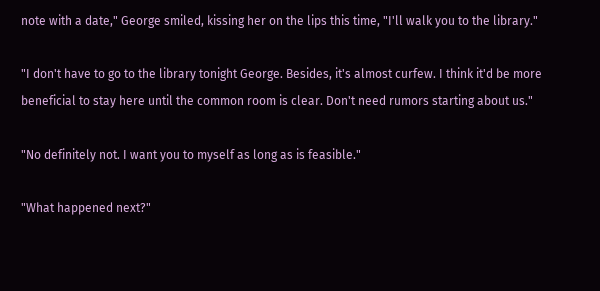note with a date," George smiled, kissing her on the lips this time, "I'll walk you to the library."

"I don't have to go to the library tonight George. Besides, it's almost curfew. I think it'd be more beneficial to stay here until the common room is clear. Don't need rumors starting about us."

"No definitely not. I want you to myself as long as is feasible."

"What happened next?"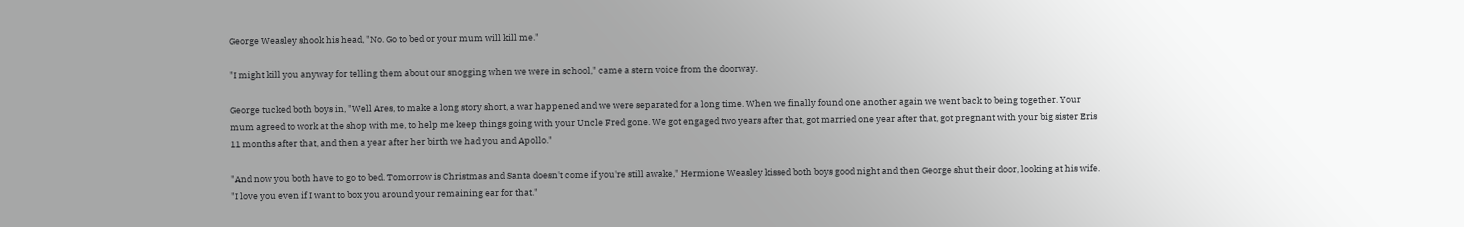George Weasley shook his head, "No. Go to bed or your mum will kill me."

"I might kill you anyway for telling them about our snogging when we were in school," came a stern voice from the doorway.

George tucked both boys in, "Well Ares, to make a long story short, a war happened and we were separated for a long time. When we finally found one another again we went back to being together. Your mum agreed to work at the shop with me, to help me keep things going with your Uncle Fred gone. We got engaged two years after that, got married one year after that, got pregnant with your big sister Eris 11 months after that, and then a year after her birth we had you and Apollo."

"And now you both have to go to bed. Tomorrow is Christmas and Santa doesn't come if you're still awake," Hermione Weasley kissed both boys good night and then George shut their door, looking at his wife. "I love you even if I want to box you around your remaining ear for that."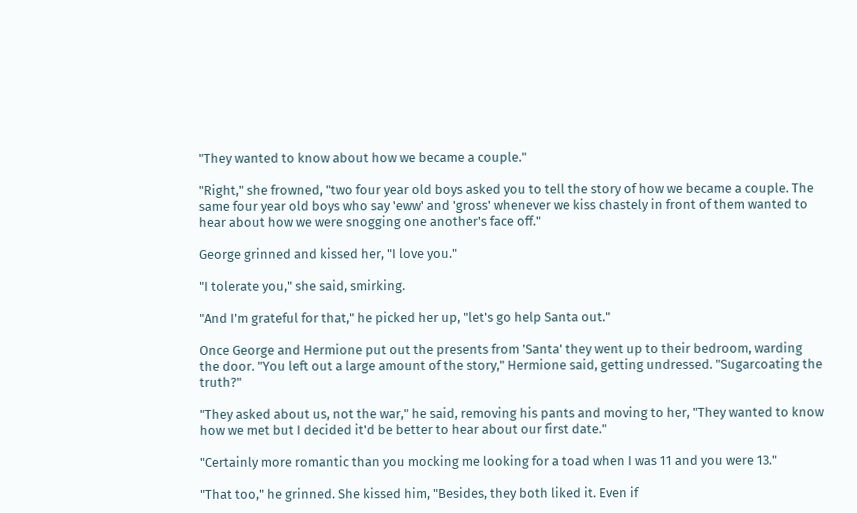"They wanted to know about how we became a couple."

"Right," she frowned, "two four year old boys asked you to tell the story of how we became a couple. The same four year old boys who say 'eww' and 'gross' whenever we kiss chastely in front of them wanted to hear about how we were snogging one another's face off."

George grinned and kissed her, "I love you."

"I tolerate you," she said, smirking.

"And I'm grateful for that," he picked her up, "let's go help Santa out."

Once George and Hermione put out the presents from 'Santa' they went up to their bedroom, warding the door. "You left out a large amount of the story," Hermione said, getting undressed. "Sugarcoating the truth?"

"They asked about us, not the war," he said, removing his pants and moving to her, "They wanted to know how we met but I decided it'd be better to hear about our first date."

"Certainly more romantic than you mocking me looking for a toad when I was 11 and you were 13."

"That too," he grinned. She kissed him, "Besides, they both liked it. Even if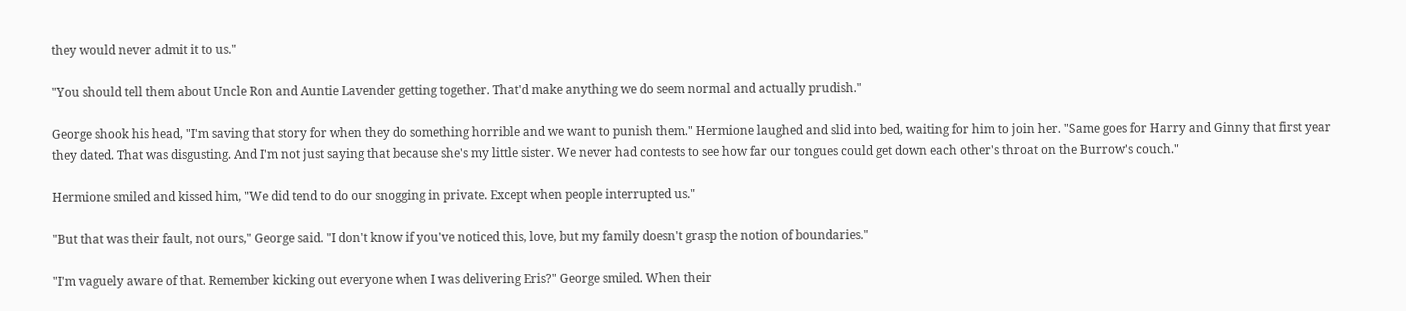they would never admit it to us."

"You should tell them about Uncle Ron and Auntie Lavender getting together. That'd make anything we do seem normal and actually prudish."

George shook his head, "I'm saving that story for when they do something horrible and we want to punish them." Hermione laughed and slid into bed, waiting for him to join her. "Same goes for Harry and Ginny that first year they dated. That was disgusting. And I'm not just saying that because she's my little sister. We never had contests to see how far our tongues could get down each other's throat on the Burrow's couch."

Hermione smiled and kissed him, "We did tend to do our snogging in private. Except when people interrupted us."

"But that was their fault, not ours," George said. "I don't know if you've noticed this, love, but my family doesn't grasp the notion of boundaries."

"I'm vaguely aware of that. Remember kicking out everyone when I was delivering Eris?" George smiled. When their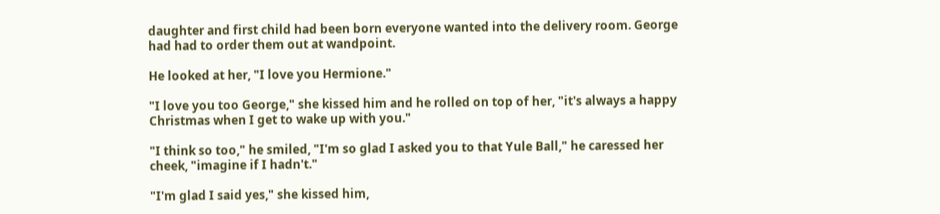daughter and first child had been born everyone wanted into the delivery room. George had had to order them out at wandpoint.

He looked at her, "I love you Hermione."

"I love you too George," she kissed him and he rolled on top of her, "it's always a happy Christmas when I get to wake up with you."

"I think so too," he smiled, "I'm so glad I asked you to that Yule Ball," he caressed her cheek, "imagine if I hadn't."

"I'm glad I said yes," she kissed him,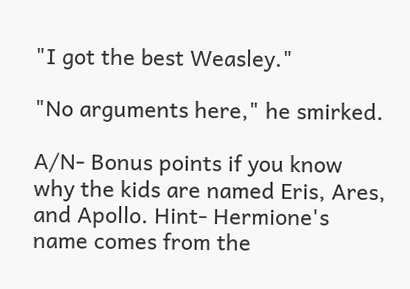"I got the best Weasley."

"No arguments here," he smirked.

A/N- Bonus points if you know why the kids are named Eris, Ares, and Apollo. Hint- Hermione's name comes from the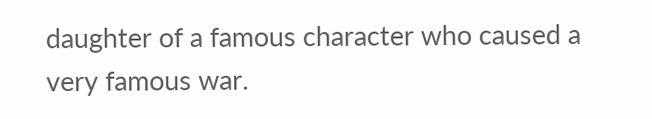daughter of a famous character who caused a very famous war.